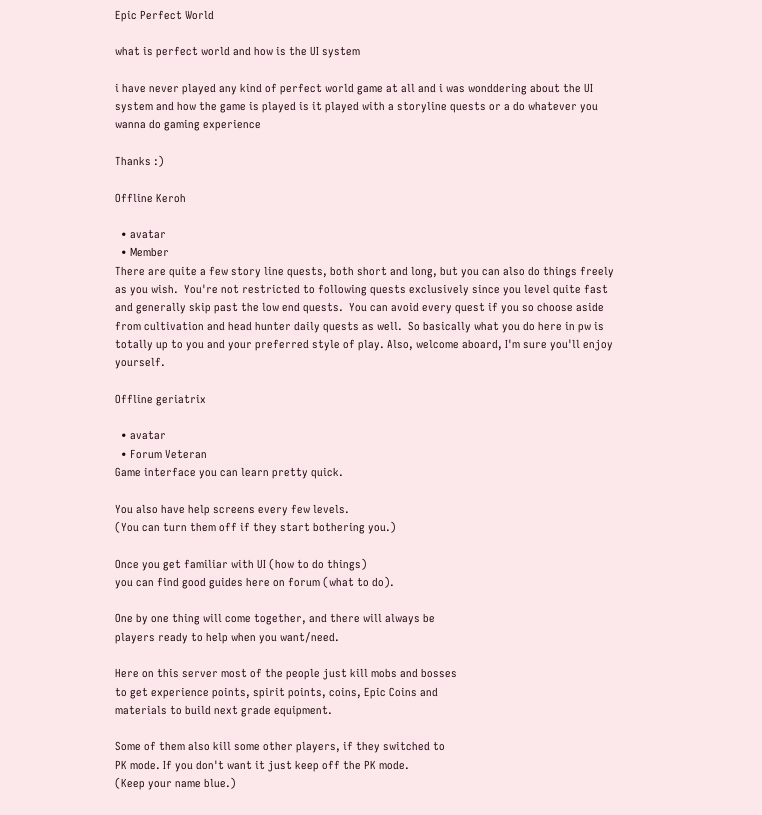Epic Perfect World

what is perfect world and how is the UI system

i have never played any kind of perfect world game at all and i was wonddering about the UI system and how the game is played is it played with a storyline quests or a do whatever you wanna do gaming experience

Thanks :)

Offline Keroh

  • avatar
  • Member
There are quite a few story line quests, both short and long, but you can also do things freely as you wish.  You're not restricted to following quests exclusively since you level quite fast and generally skip past the low end quests.  You can avoid every quest if you so choose aside from cultivation and head hunter daily quests as well.  So basically what you do here in pw is totally up to you and your preferred style of play. Also, welcome aboard, I'm sure you'll enjoy yourself.

Offline geriatrix

  • avatar
  • Forum Veteran
Game interface you can learn pretty quick.

You also have help screens every few levels.
(You can turn them off if they start bothering you.)

Once you get familiar with UI (how to do things)
you can find good guides here on forum (what to do).

One by one thing will come together, and there will always be
players ready to help when you want/need.

Here on this server most of the people just kill mobs and bosses
to get experience points, spirit points, coins, Epic Coins and
materials to build next grade equipment.

Some of them also kill some other players, if they switched to
PK mode. If you don't want it just keep off the PK mode.
(Keep your name blue.)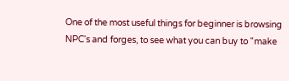One of the most useful things for beginner is browsing
NPC's and forges, to see what you can buy to "make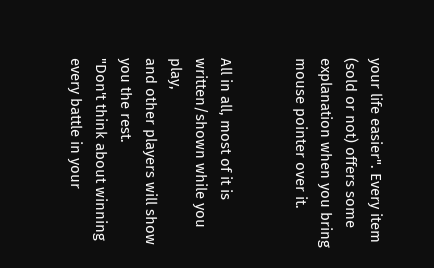your life easier". Every item (sold or not) offers some
explanation when you bring mouse pointer over it.


All in all, most of it is written/shown while you play,
and other players will show you the rest.
"Don't think about winning every battle in your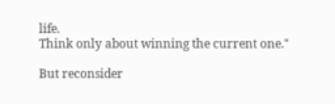life.
Think only about winning the current one."

But reconsider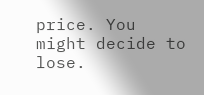price. You might decide to lose.